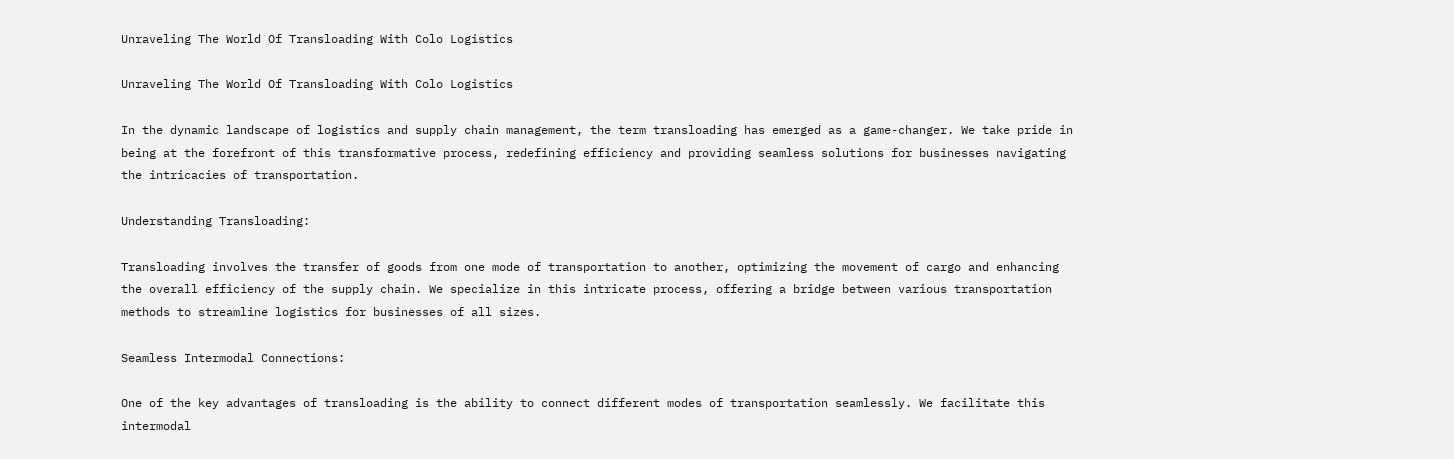Unraveling The World Of Transloading With Colo Logistics

Unraveling The World Of Transloading With Colo Logistics

In the dynamic landscape of logistics and supply chain management, the term transloading has emerged as a game-changer. We take pride in being at the forefront of this transformative process, redefining efficiency and providing seamless solutions for businesses navigating the intricacies of transportation.

Understanding Transloading:

Transloading involves the transfer of goods from one mode of transportation to another, optimizing the movement of cargo and enhancing the overall efficiency of the supply chain. We specialize in this intricate process, offering a bridge between various transportation methods to streamline logistics for businesses of all sizes.

Seamless Intermodal Connections:

One of the key advantages of transloading is the ability to connect different modes of transportation seamlessly. We facilitate this intermodal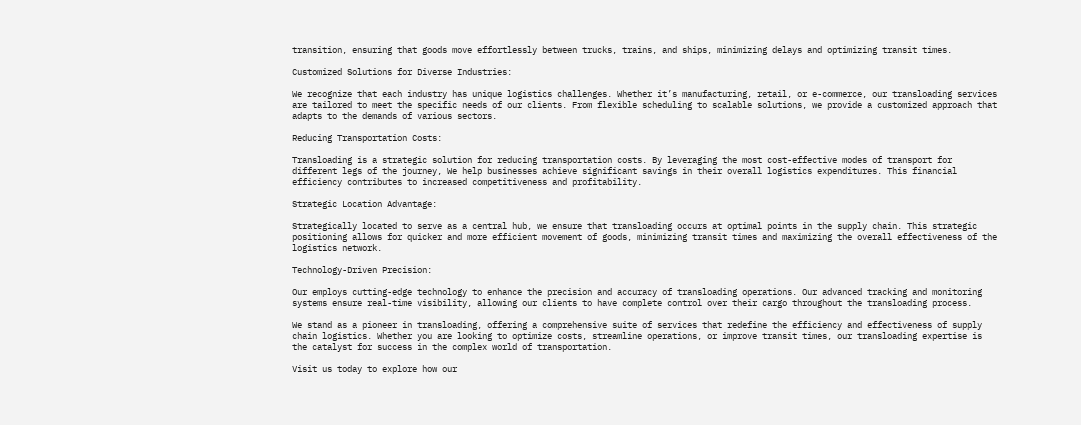transition, ensuring that goods move effortlessly between trucks, trains, and ships, minimizing delays and optimizing transit times.

Customized Solutions for Diverse Industries:

We recognize that each industry has unique logistics challenges. Whether it’s manufacturing, retail, or e-commerce, our transloading services are tailored to meet the specific needs of our clients. From flexible scheduling to scalable solutions, we provide a customized approach that adapts to the demands of various sectors.

Reducing Transportation Costs:

Transloading is a strategic solution for reducing transportation costs. By leveraging the most cost-effective modes of transport for different legs of the journey, We help businesses achieve significant savings in their overall logistics expenditures. This financial efficiency contributes to increased competitiveness and profitability.

Strategic Location Advantage:

Strategically located to serve as a central hub, we ensure that transloading occurs at optimal points in the supply chain. This strategic positioning allows for quicker and more efficient movement of goods, minimizing transit times and maximizing the overall effectiveness of the logistics network.

Technology-Driven Precision:

Our employs cutting-edge technology to enhance the precision and accuracy of transloading operations. Our advanced tracking and monitoring systems ensure real-time visibility, allowing our clients to have complete control over their cargo throughout the transloading process.

We stand as a pioneer in transloading, offering a comprehensive suite of services that redefine the efficiency and effectiveness of supply chain logistics. Whether you are looking to optimize costs, streamline operations, or improve transit times, our transloading expertise is the catalyst for success in the complex world of transportation.

Visit us today to explore how our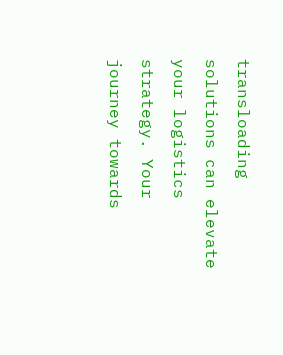transloading solutions can elevate your logistics strategy. Your journey towards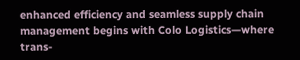enhanced efficiency and seamless supply chain management begins with Colo Logistics—where trans-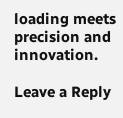loading meets precision and innovation.

Leave a Reply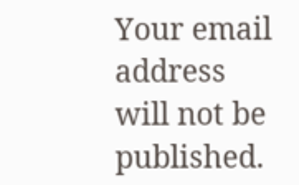Your email address will not be published.